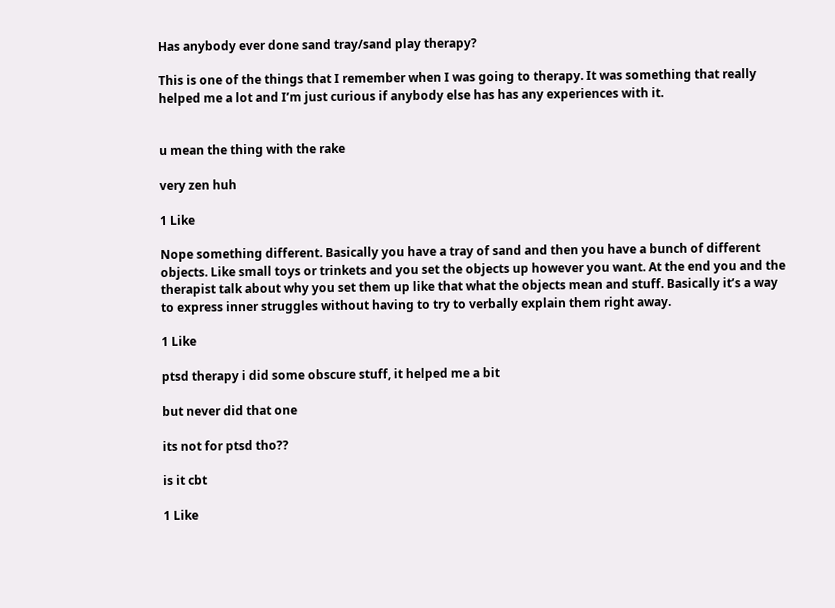Has anybody ever done sand tray/sand play therapy?

This is one of the things that I remember when I was going to therapy. It was something that really helped me a lot and I’m just curious if anybody else has has any experiences with it.


u mean the thing with the rake

very zen huh

1 Like

Nope something different. Basically you have a tray of sand and then you have a bunch of different objects. Like small toys or trinkets and you set the objects up however you want. At the end you and the therapist talk about why you set them up like that what the objects mean and stuff. Basically it’s a way to express inner struggles without having to try to verbally explain them right away.

1 Like

ptsd therapy i did some obscure stuff, it helped me a bit

but never did that one

its not for ptsd tho??

is it cbt

1 Like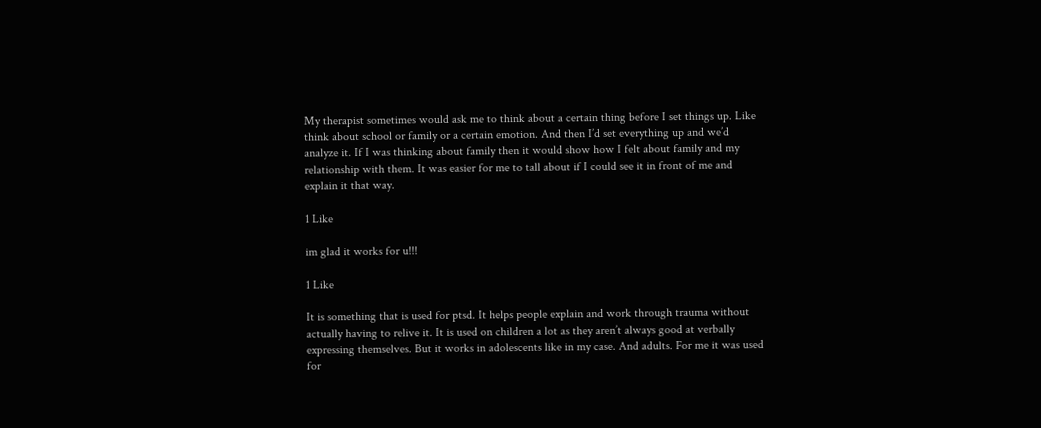My therapist sometimes would ask me to think about a certain thing before I set things up. Like think about school or family or a certain emotion. And then I’d set everything up and we’d analyze it. If I was thinking about family then it would show how I felt about family and my relationship with them. It was easier for me to tall about if I could see it in front of me and explain it that way.

1 Like

im glad it works for u!!!

1 Like

It is something that is used for ptsd. It helps people explain and work through trauma without actually having to relive it. It is used on children a lot as they aren’t always good at verbally expressing themselves. But it works in adolescents like in my case. And adults. For me it was used for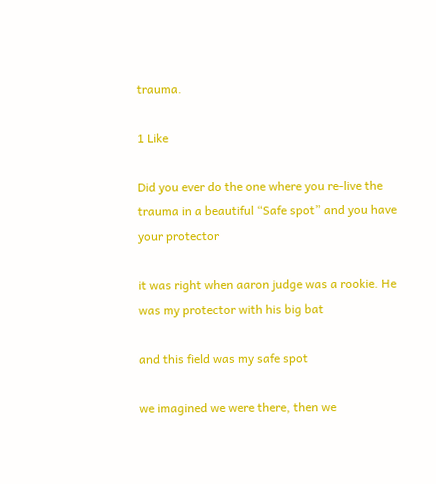trauma.

1 Like

Did you ever do the one where you re-live the trauma in a beautiful “Safe spot” and you have your protector

it was right when aaron judge was a rookie. He was my protector with his big bat

and this field was my safe spot

we imagined we were there, then we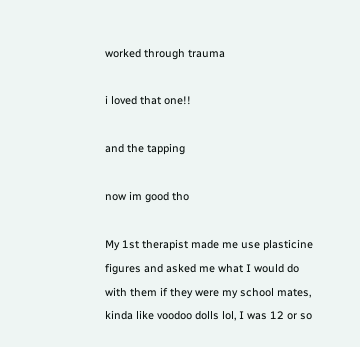worked through trauma

i loved that one!!

and the tapping

now im good tho

My 1st therapist made me use plasticine figures and asked me what I would do with them if they were my school mates, kinda like voodoo dolls lol, I was 12 or so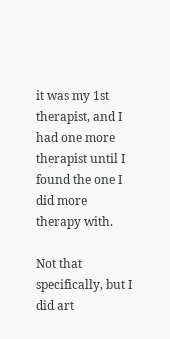it was my 1st therapist, and I had one more therapist until I found the one I did more therapy with.

Not that specifically, but I did art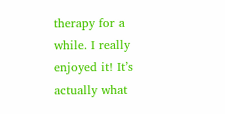therapy for a while. I really enjoyed it! It’s actually what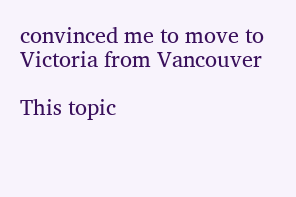convinced me to move to Victoria from Vancouver

This topic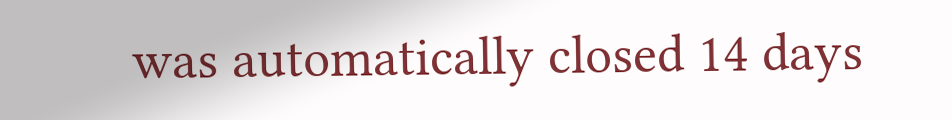was automatically closed 14 days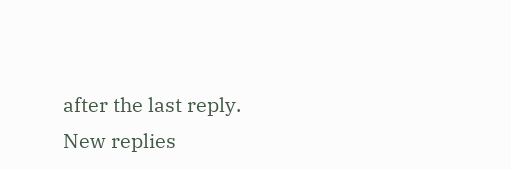after the last reply. New replies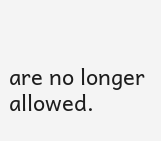are no longer allowed.